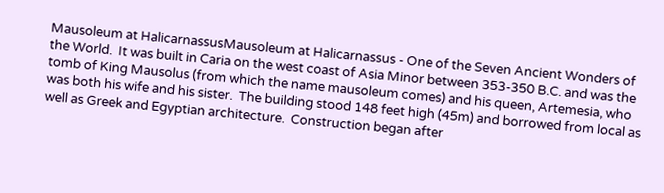Mausoleum at HalicarnassusMausoleum at Halicarnassus - One of the Seven Ancient Wonders of the World.  It was built in Caria on the west coast of Asia Minor between 353-350 B.C. and was the tomb of King Mausolus (from which the name mausoleum comes) and his queen, Artemesia, who was both his wife and his sister.  The building stood 148 feet high (45m) and borrowed from local as well as Greek and Egyptian architecture.  Construction began after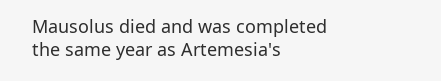Mausolus died and was completed the same year as Artemesia's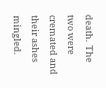death.  The two were cremated and their ashes mingled.